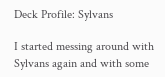Deck Profile: Sylvans

I started messing around with Sylvans again and with some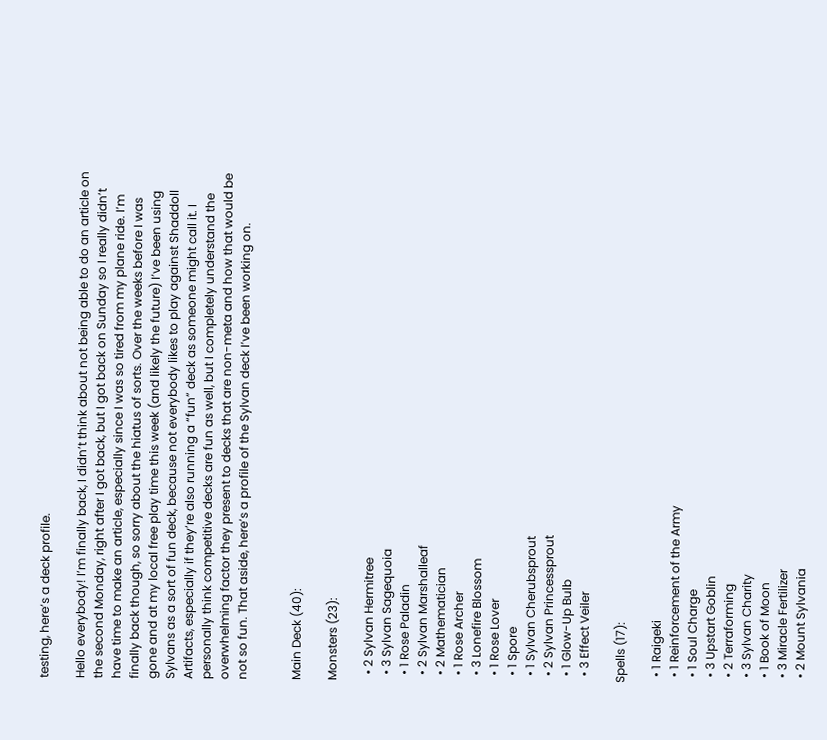testing, here’s a deck profile.

Hello everybody! I’m finally back, I didn’t think about not being able to do an article on the second Monday, right after I got back, but I got back on Sunday so I really didn’t have time to make an article, especially since I was so tired from my plane ride. I’m finally back though, so sorry about the hiatus of sorts. Over the weeks before I was gone and at my local free play time this week (and likely the future) I’ve been using Sylvans as a sort of fun deck, because not everybody likes to play against Shaddoll Artifacts, especially if they’re also running a “fun” deck as someone might call it. I personally think competitive decks are fun as well, but I completely understand the overwhelming factor they present to decks that are non-meta and how that would be not so fun. That aside, here’s a profile of the Sylvan deck I’ve been working on.


Main Deck (40):

Monsters (23):

  • 2 Sylvan Hermitree
  • 3 Sylvan Sagequoia
  • 1 Rose Paladin
  • 2 Sylvan Marshalleaf
  • 2 Mathematician
  • 1 Rose Archer
  • 3 Lonefire Blossom
  • 1 Rose Lover
  • 1 Spore
  • 1 Sylvan Cherubsprout
  • 2 Sylvan Princessprout
  • 1 Glow-Up Bulb
  • 3 Effect Veiler

Spells (17):

  • 1 Raigeki
  • 1 Reinforcement of the Army
  • 1 Soul Charge
  • 3 Upstart Goblin
  • 2 Terraforming
  • 3 Sylvan Charity
  • 1 Book of Moon
  • 3 Miracle Fertilizer
  • 2 Mount Sylvania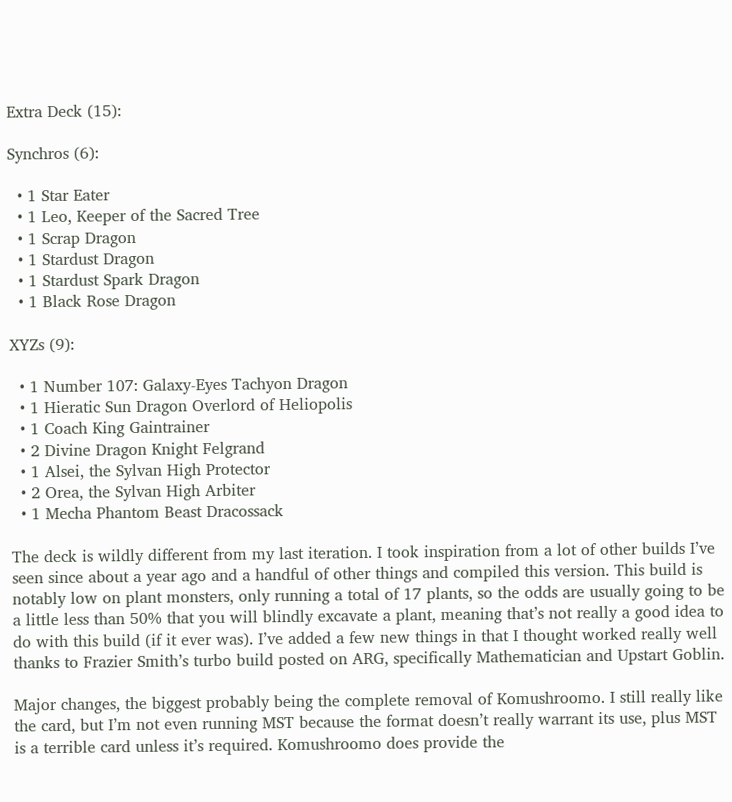Extra Deck (15):

Synchros (6):

  • 1 Star Eater
  • 1 Leo, Keeper of the Sacred Tree
  • 1 Scrap Dragon
  • 1 Stardust Dragon
  • 1 Stardust Spark Dragon
  • 1 Black Rose Dragon

XYZs (9):

  • 1 Number 107: Galaxy-Eyes Tachyon Dragon
  • 1 Hieratic Sun Dragon Overlord of Heliopolis
  • 1 Coach King Gaintrainer
  • 2 Divine Dragon Knight Felgrand
  • 1 Alsei, the Sylvan High Protector
  • 2 Orea, the Sylvan High Arbiter
  • 1 Mecha Phantom Beast Dracossack

The deck is wildly different from my last iteration. I took inspiration from a lot of other builds I’ve seen since about a year ago and a handful of other things and compiled this version. This build is notably low on plant monsters, only running a total of 17 plants, so the odds are usually going to be a little less than 50% that you will blindly excavate a plant, meaning that’s not really a good idea to do with this build (if it ever was). I’ve added a few new things in that I thought worked really well thanks to Frazier Smith’s turbo build posted on ARG, specifically Mathematician and Upstart Goblin.

Major changes, the biggest probably being the complete removal of Komushroomo. I still really like the card, but I’m not even running MST because the format doesn’t really warrant its use, plus MST is a terrible card unless it’s required. Komushroomo does provide the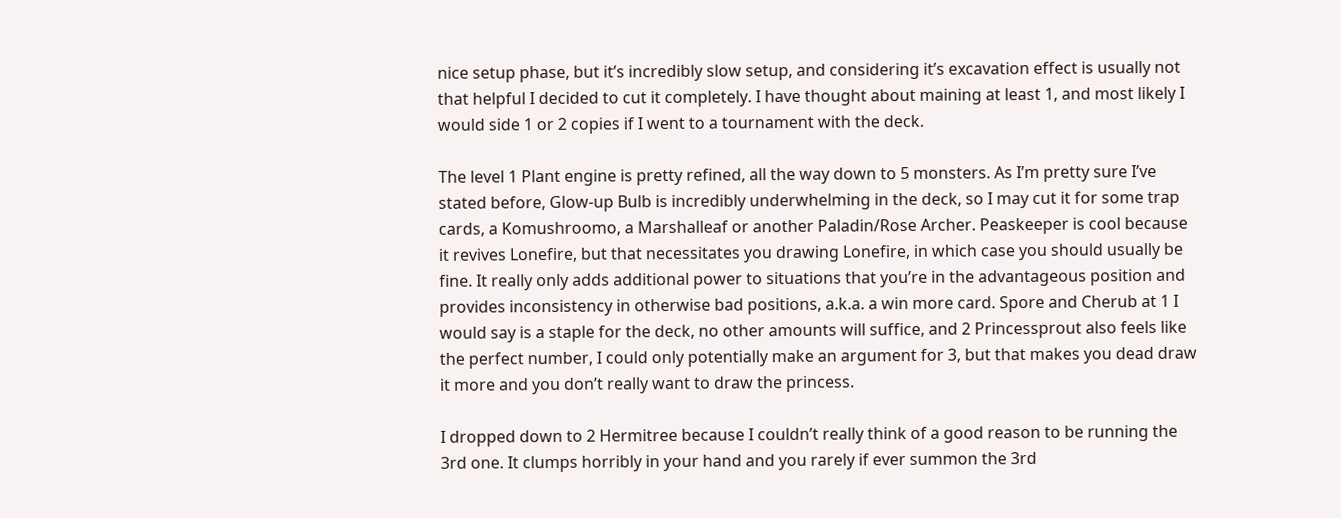nice setup phase, but it’s incredibly slow setup, and considering it’s excavation effect is usually not that helpful I decided to cut it completely. I have thought about maining at least 1, and most likely I would side 1 or 2 copies if I went to a tournament with the deck.

The level 1 Plant engine is pretty refined, all the way down to 5 monsters. As I’m pretty sure I’ve stated before, Glow-up Bulb is incredibly underwhelming in the deck, so I may cut it for some trap cards, a Komushroomo, a Marshalleaf or another Paladin/Rose Archer. Peaskeeper is cool because it revives Lonefire, but that necessitates you drawing Lonefire, in which case you should usually be fine. It really only adds additional power to situations that you’re in the advantageous position and provides inconsistency in otherwise bad positions, a.k.a. a win more card. Spore and Cherub at 1 I would say is a staple for the deck, no other amounts will suffice, and 2 Princessprout also feels like the perfect number, I could only potentially make an argument for 3, but that makes you dead draw it more and you don’t really want to draw the princess.

I dropped down to 2 Hermitree because I couldn’t really think of a good reason to be running the 3rd one. It clumps horribly in your hand and you rarely if ever summon the 3rd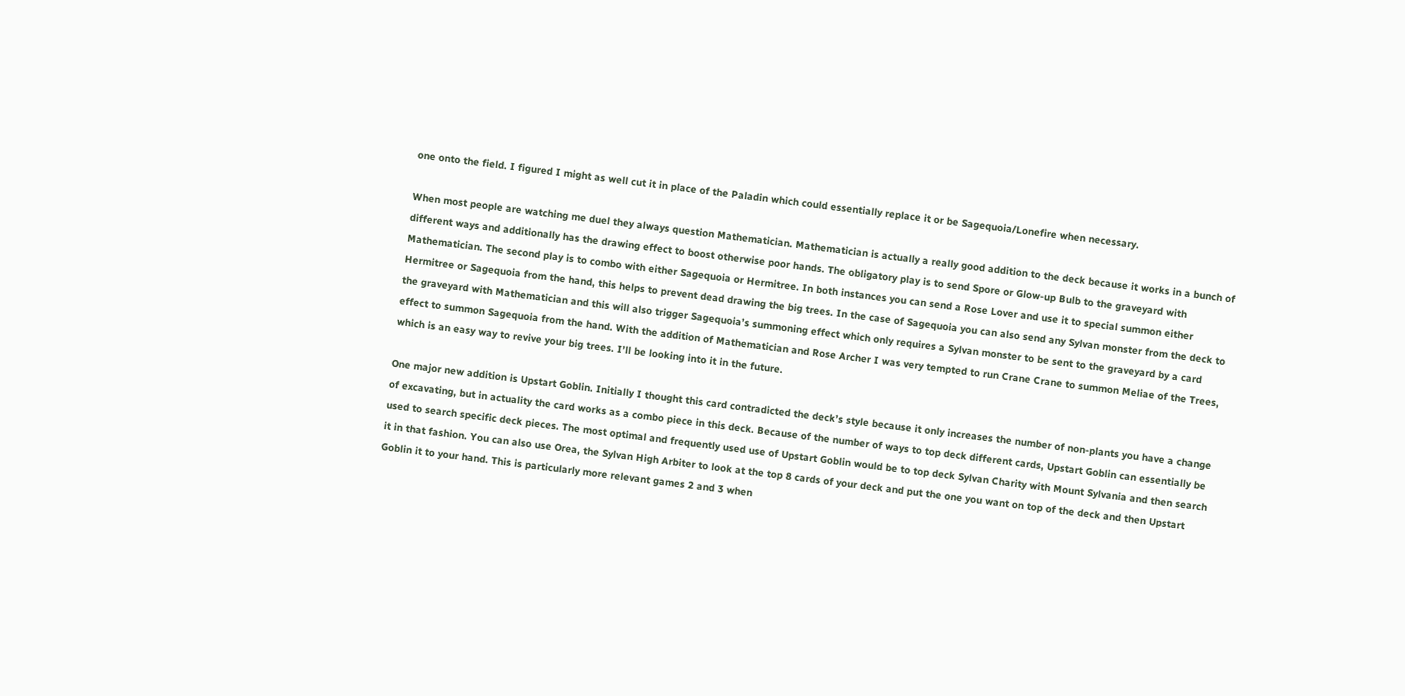one onto the field. I figured I might as well cut it in place of the Paladin which could essentially replace it or be Sagequoia/Lonefire when necessary.

When most people are watching me duel they always question Mathematician. Mathematician is actually a really good addition to the deck because it works in a bunch of different ways and additionally has the drawing effect to boost otherwise poor hands. The obligatory play is to send Spore or Glow-up Bulb to the graveyard with Mathematician. The second play is to combo with either Sagequoia or Hermitree. In both instances you can send a Rose Lover and use it to special summon either Hermitree or Sagequoia from the hand, this helps to prevent dead drawing the big trees. In the case of Sagequoia you can also send any Sylvan monster from the deck to the graveyard with Mathematician and this will also trigger Sagequoia’s summoning effect which only requires a Sylvan monster to be sent to the graveyard by a card effect to summon Sagequoia from the hand. With the addition of Mathematician and Rose Archer I was very tempted to run Crane Crane to summon Meliae of the Trees, which is an easy way to revive your big trees. I’ll be looking into it in the future.

One major new addition is Upstart Goblin. Initially I thought this card contradicted the deck’s style because it only increases the number of non-plants you have a change of excavating, but in actuality the card works as a combo piece in this deck. Because of the number of ways to top deck different cards, Upstart Goblin can essentially be used to search specific deck pieces. The most optimal and frequently used use of Upstart Goblin would be to top deck Sylvan Charity with Mount Sylvania and then search it in that fashion. You can also use Orea, the Sylvan High Arbiter to look at the top 8 cards of your deck and put the one you want on top of the deck and then Upstart Goblin it to your hand. This is particularly more relevant games 2 and 3 when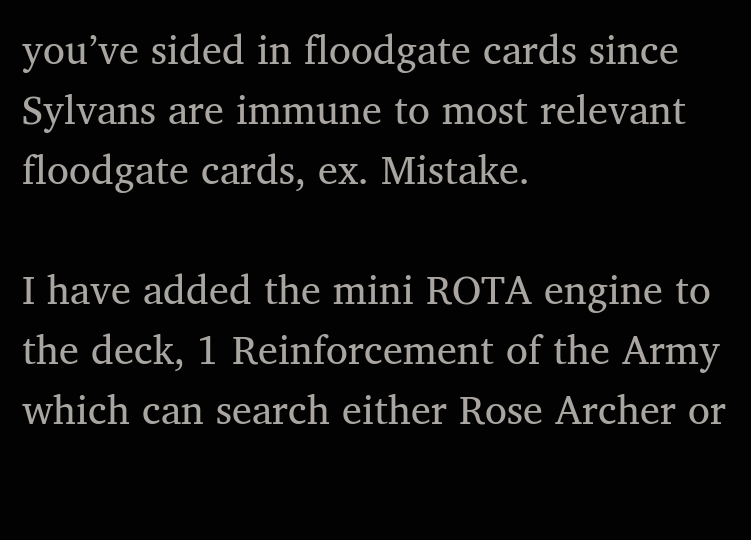you’ve sided in floodgate cards since Sylvans are immune to most relevant floodgate cards, ex. Mistake.

I have added the mini ROTA engine to the deck, 1 Reinforcement of the Army which can search either Rose Archer or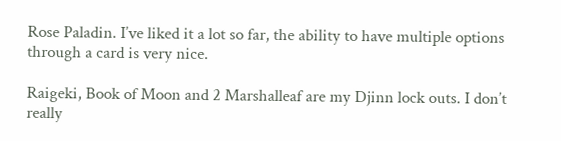Rose Paladin. I’ve liked it a lot so far, the ability to have multiple options through a card is very nice.

Raigeki, Book of Moon and 2 Marshalleaf are my Djinn lock outs. I don’t really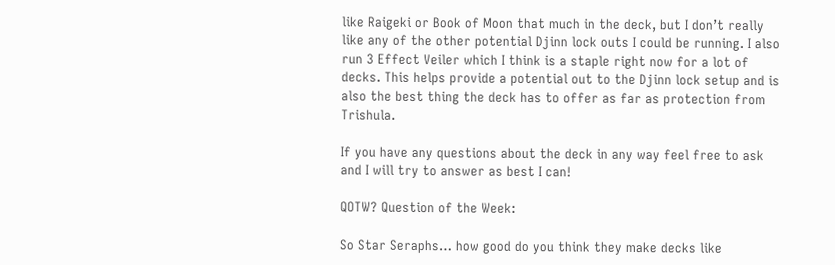like Raigeki or Book of Moon that much in the deck, but I don’t really like any of the other potential Djinn lock outs I could be running. I also run 3 Effect Veiler which I think is a staple right now for a lot of decks. This helps provide a potential out to the Djinn lock setup and is also the best thing the deck has to offer as far as protection from Trishula.

If you have any questions about the deck in any way feel free to ask and I will try to answer as best I can!

QOTW? Question of the Week:

So Star Seraphs… how good do you think they make decks like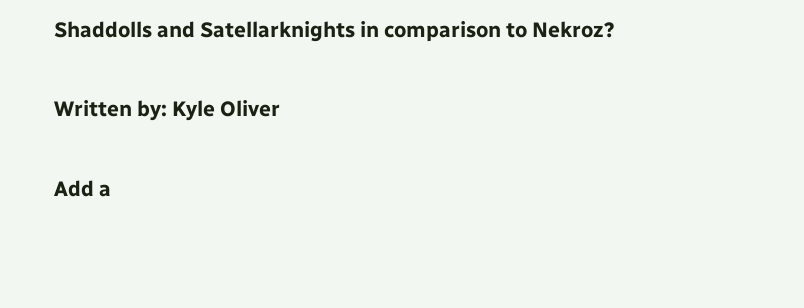Shaddolls and Satellarknights in comparison to Nekroz?

Written by: Kyle Oliver

Add a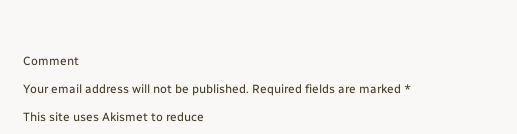Comment

Your email address will not be published. Required fields are marked *

This site uses Akismet to reduce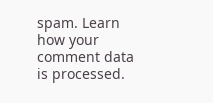spam. Learn how your comment data is processed.